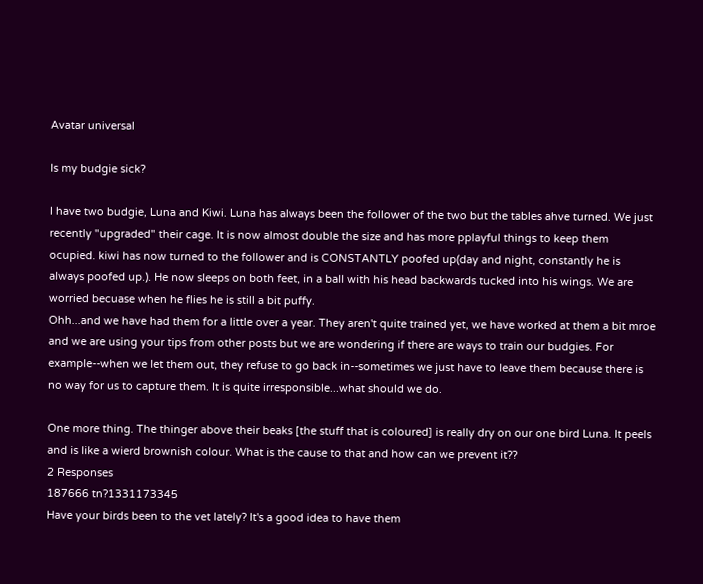Avatar universal

Is my budgie sick?

I have two budgie, Luna and Kiwi. Luna has always been the follower of the two but the tables ahve turned. We just recently "upgraded" their cage. It is now almost double the size and has more pplayful things to keep them ocupied. kiwi has now turned to the follower and is CONSTANTLY poofed up(day and night, constantly he is always poofed up.). He now sleeps on both feet, in a ball with his head backwards tucked into his wings. We are worried becuase when he flies he is still a bit puffy.
Ohh...and we have had them for a little over a year. They aren't quite trained yet, we have worked at them a bit mroe and we are using your tips from other posts but we are wondering if there are ways to train our budgies. For example--when we let them out, they refuse to go back in--sometimes we just have to leave them because there is no way for us to capture them. It is quite irresponsible...what should we do.

One more thing. The thinger above their beaks [the stuff that is coloured] is really dry on our one bird Luna. It peels and is like a wierd brownish colour. What is the cause to that and how can we prevent it??
2 Responses
187666 tn?1331173345
Have your birds been to the vet lately? It's a good idea to have them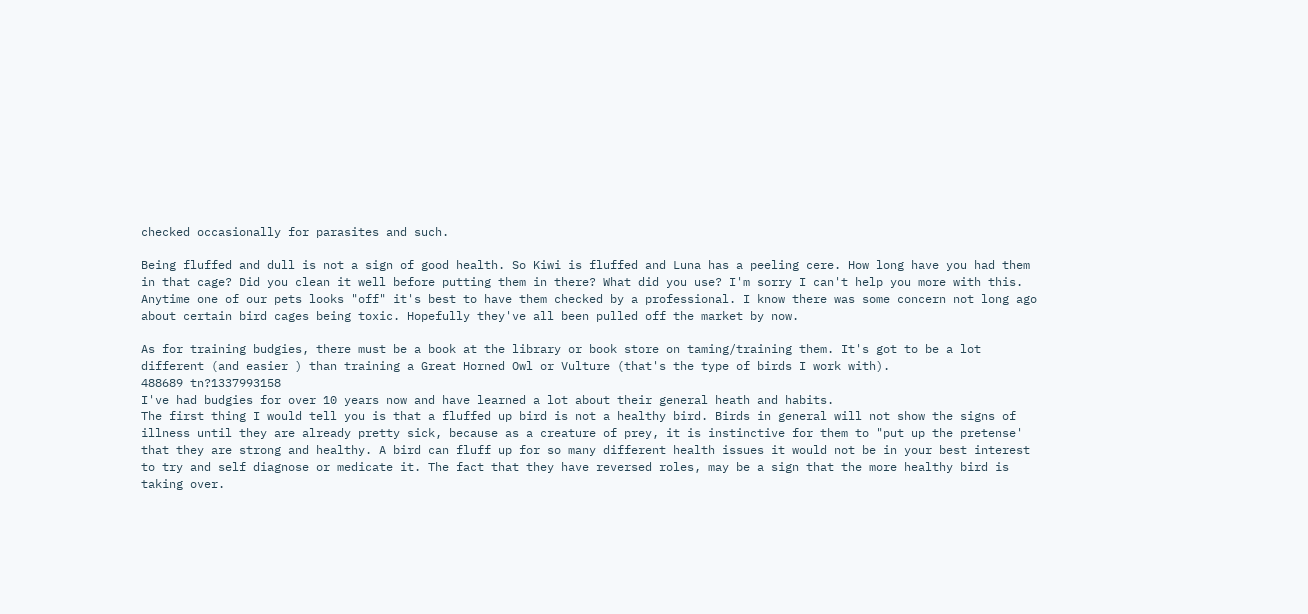checked occasionally for parasites and such.

Being fluffed and dull is not a sign of good health. So Kiwi is fluffed and Luna has a peeling cere. How long have you had them in that cage? Did you clean it well before putting them in there? What did you use? I'm sorry I can't help you more with this. Anytime one of our pets looks "off" it's best to have them checked by a professional. I know there was some concern not long ago about certain bird cages being toxic. Hopefully they've all been pulled off the market by now.

As for training budgies, there must be a book at the library or book store on taming/training them. It's got to be a lot different (and easier ) than training a Great Horned Owl or Vulture (that's the type of birds I work with).
488689 tn?1337993158
I've had budgies for over 10 years now and have learned a lot about their general heath and habits.
The first thing I would tell you is that a fluffed up bird is not a healthy bird. Birds in general will not show the signs of illness until they are already pretty sick, because as a creature of prey, it is instinctive for them to "put up the pretense' that they are strong and healthy. A bird can fluff up for so many different health issues it would not be in your best interest to try and self diagnose or medicate it. The fact that they have reversed roles, may be a sign that the more healthy bird is taking over.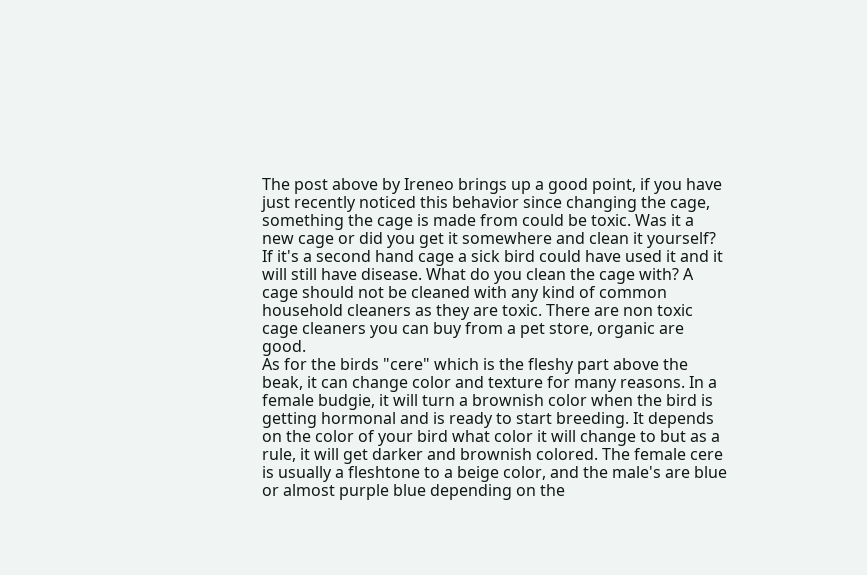The post above by Ireneo brings up a good point, if you have just recently noticed this behavior since changing the cage, something the cage is made from could be toxic. Was it a new cage or did you get it somewhere and clean it yourself? If it's a second hand cage a sick bird could have used it and it will still have disease. What do you clean the cage with? A cage should not be cleaned with any kind of common household cleaners as they are toxic. There are non toxic cage cleaners you can buy from a pet store, organic are good.
As for the birds "cere" which is the fleshy part above the beak, it can change color and texture for many reasons. In a female budgie, it will turn a brownish color when the bird is getting hormonal and is ready to start breeding. It depends on the color of your bird what color it will change to but as a rule, it will get darker and brownish colored. The female cere is usually a fleshtone to a beige color, and the male's are blue or almost purple blue depending on the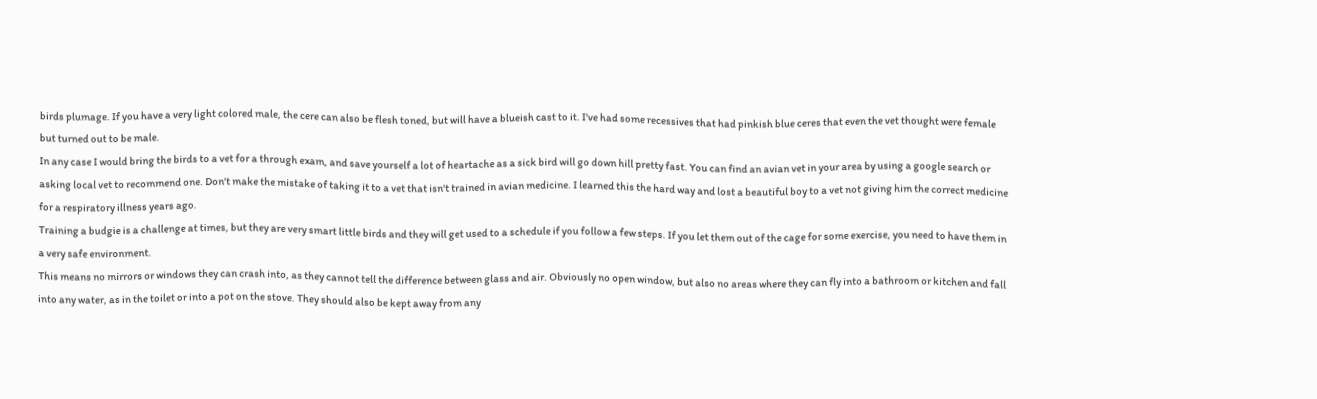birds plumage. If you have a very light colored male, the cere can also be flesh toned, but will have a blueish cast to it. I've had some recessives that had pinkish blue ceres that even the vet thought were female but turned out to be male.
In any case I would bring the birds to a vet for a through exam, and save yourself a lot of heartache as a sick bird will go down hill pretty fast. You can find an avian vet in your area by using a google search or asking local vet to recommend one. Don't make the mistake of taking it to a vet that isn't trained in avian medicine. I learned this the hard way and lost a beautiful boy to a vet not giving him the correct medicine for a respiratory illness years ago.
Training a budgie is a challenge at times, but they are very smart little birds and they will get used to a schedule if you follow a few steps. If you let them out of the cage for some exercise, you need to have them in a very safe environment.
This means no mirrors or windows they can crash into, as they cannot tell the difference between glass and air. Obviously no open window, but also no areas where they can fly into a bathroom or kitchen and fall into any water, as in the toilet or into a pot on the stove. They should also be kept away from any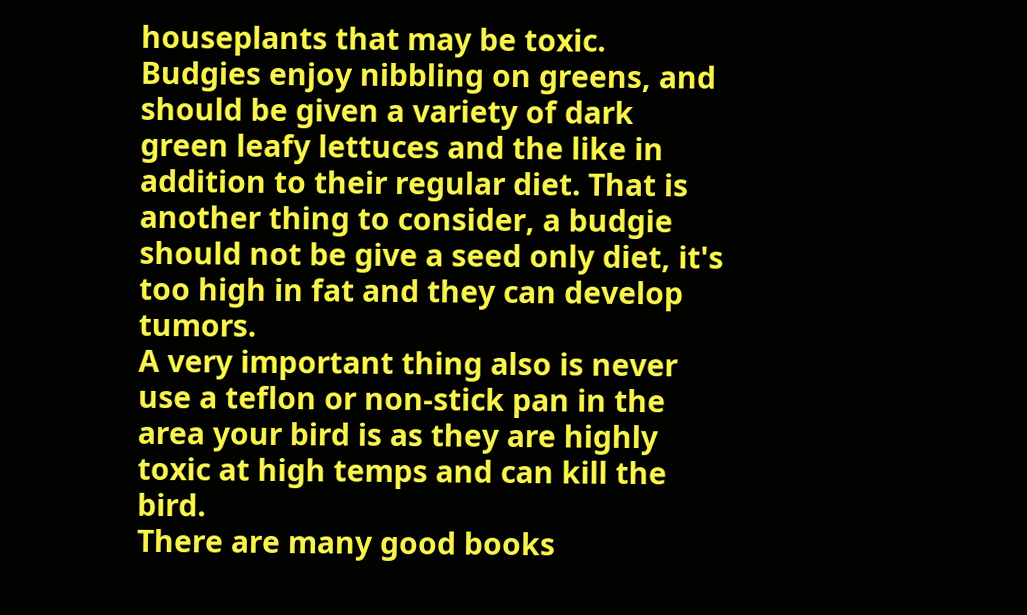houseplants that may be toxic. Budgies enjoy nibbling on greens, and should be given a variety of dark green leafy lettuces and the like in addition to their regular diet. That is another thing to consider, a budgie should not be give a seed only diet, it's too high in fat and they can develop tumors.
A very important thing also is never use a teflon or non-stick pan in the area your bird is as they are highly toxic at high temps and can kill the bird.
There are many good books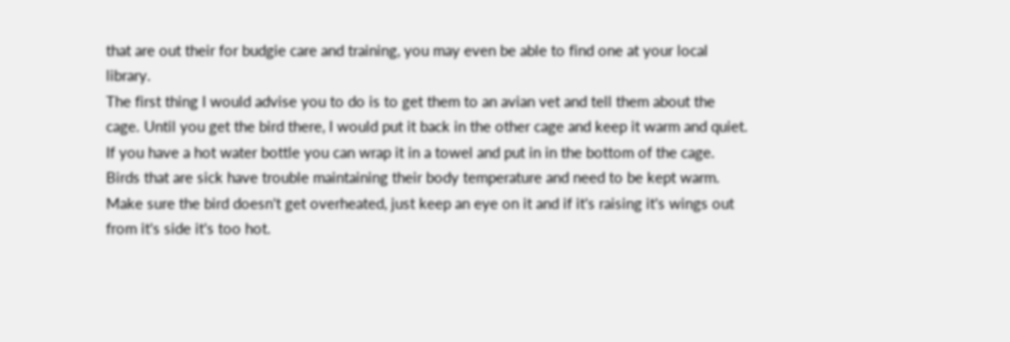that are out their for budgie care and training, you may even be able to find one at your local library.
The first thing I would advise you to do is to get them to an avian vet and tell them about the cage. Until you get the bird there, I would put it back in the other cage and keep it warm and quiet. If you have a hot water bottle you can wrap it in a towel and put in in the bottom of the cage.  Birds that are sick have trouble maintaining their body temperature and need to be kept warm.
Make sure the bird doesn't get overheated, just keep an eye on it and if it's raising it's wings out from it's side it's too hot.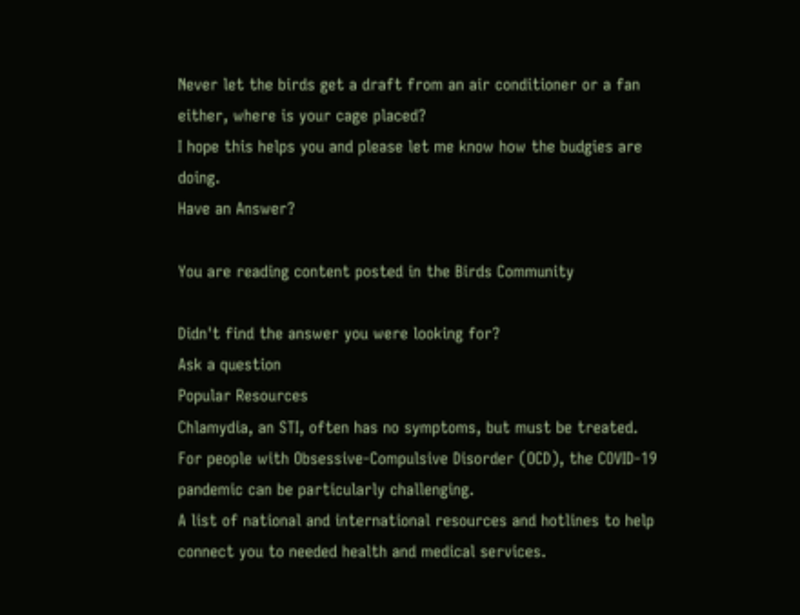Never let the birds get a draft from an air conditioner or a fan either, where is your cage placed?
I hope this helps you and please let me know how the budgies are doing.
Have an Answer?

You are reading content posted in the Birds Community

Didn't find the answer you were looking for?
Ask a question
Popular Resources
Chlamydia, an STI, often has no symptoms, but must be treated.
For people with Obsessive-Compulsive Disorder (OCD), the COVID-19 pandemic can be particularly challenging.
A list of national and international resources and hotlines to help connect you to needed health and medical services.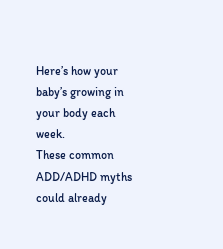Here’s how your baby’s growing in your body each week.
These common ADD/ADHD myths could already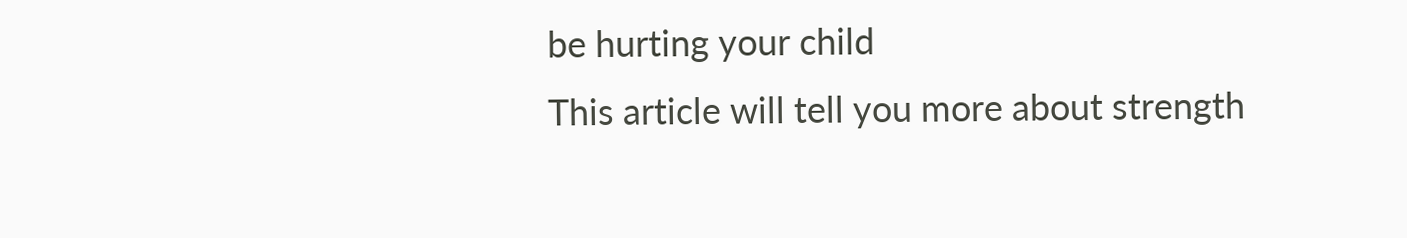be hurting your child
This article will tell you more about strength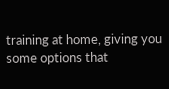training at home, giving you some options that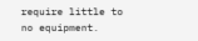require little to no equipment.